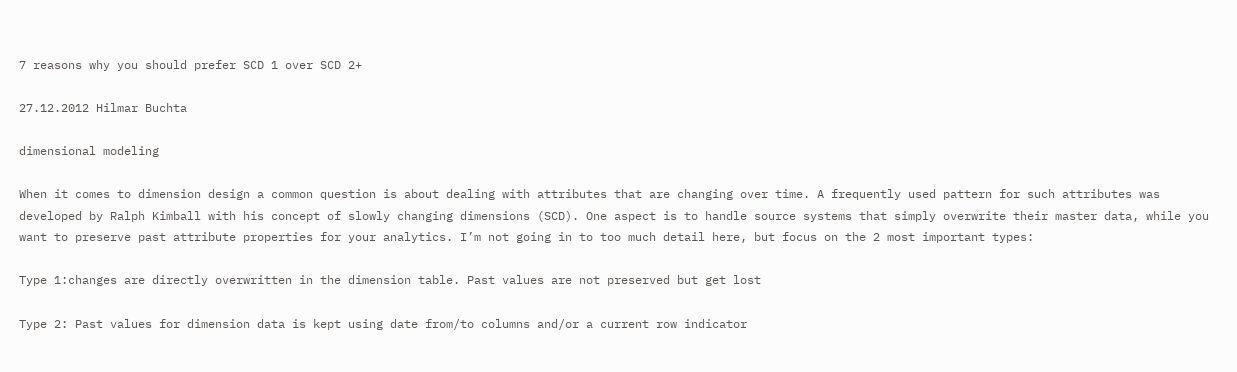7 reasons why you should prefer SCD 1 over SCD 2+

27.12.2012 Hilmar Buchta

dimensional modeling

When it comes to dimension design a common question is about dealing with attributes that are changing over time. A frequently used pattern for such attributes was developed by Ralph Kimball with his concept of slowly changing dimensions (SCD). One aspect is to handle source systems that simply overwrite their master data, while you want to preserve past attribute properties for your analytics. I’m not going in to too much detail here, but focus on the 2 most important types:

Type 1:changes are directly overwritten in the dimension table. Past values are not preserved but get lost

Type 2: Past values for dimension data is kept using date from/to columns and/or a current row indicator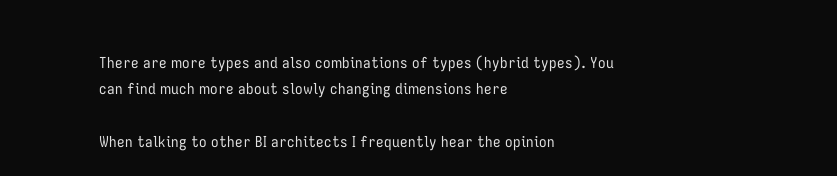There are more types and also combinations of types (hybrid types). You can find much more about slowly changing dimensions here

When talking to other BI architects I frequently hear the opinion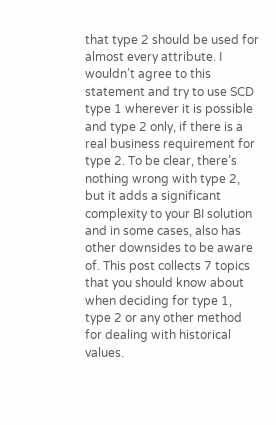that type 2 should be used for almost every attribute. I wouldn’t agree to this statement and try to use SCD type 1 wherever it is possible and type 2 only, if there is a real business requirement for type 2. To be clear, there’s nothing wrong with type 2, but it adds a significant complexity to your BI solution and in some cases, also has other downsides to be aware of. This post collects 7 topics that you should know about when deciding for type 1, type 2 or any other method for dealing with historical values.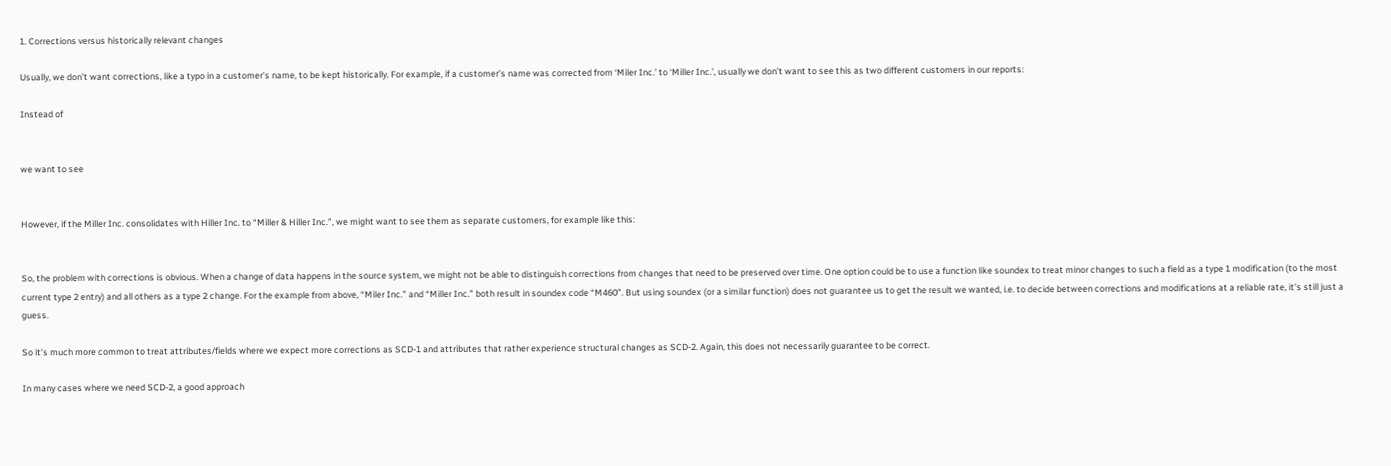1. Corrections versus historically relevant changes

Usually, we don’t want corrections, like a typo in a customer’s name, to be kept historically. For example, if a customer’s name was corrected from ‘Miler Inc.’ to ‘Miller Inc.’, usually we don’t want to see this as two different customers in our reports:

Instead of


we want to see


However, if the Miller Inc. consolidates with Hiller Inc. to “Miller & Hiller Inc.”, we might want to see them as separate customers, for example like this:


So, the problem with corrections is obvious. When a change of data happens in the source system, we might not be able to distinguish corrections from changes that need to be preserved over time. One option could be to use a function like soundex to treat minor changes to such a field as a type 1 modification (to the most current type 2 entry) and all others as a type 2 change. For the example from above, “Miler Inc.” and “Miller Inc.” both result in soundex code “M460”. But using soundex (or a similar function) does not guarantee us to get the result we wanted, i.e. to decide between corrections and modifications at a reliable rate, it’s still just a guess.

So it’s much more common to treat attributes/fields where we expect more corrections as SCD-1 and attributes that rather experience structural changes as SCD-2. Again, this does not necessarily guarantee to be correct.

In many cases where we need SCD-2, a good approach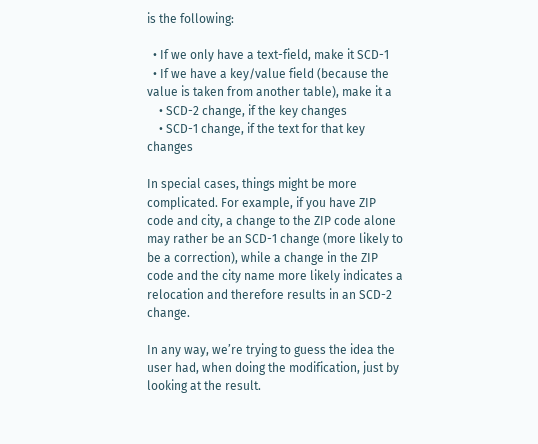is the following:

  • If we only have a text-field, make it SCD-1
  • If we have a key/value field (because the value is taken from another table), make it a
    • SCD-2 change, if the key changes
    • SCD-1 change, if the text for that key changes

In special cases, things might be more complicated. For example, if you have ZIP code and city, a change to the ZIP code alone may rather be an SCD-1 change (more likely to be a correction), while a change in the ZIP code and the city name more likely indicates a relocation and therefore results in an SCD-2 change.

In any way, we’re trying to guess the idea the user had, when doing the modification, just by looking at the result.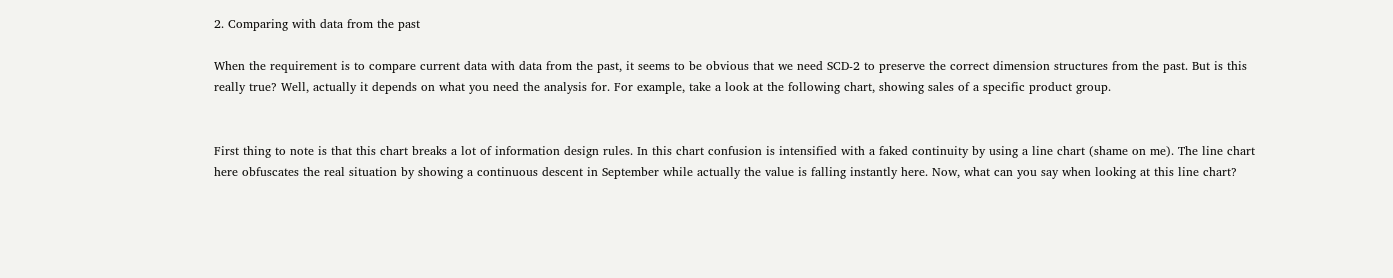2. Comparing with data from the past

When the requirement is to compare current data with data from the past, it seems to be obvious that we need SCD-2 to preserve the correct dimension structures from the past. But is this really true? Well, actually it depends on what you need the analysis for. For example, take a look at the following chart, showing sales of a specific product group.


First thing to note is that this chart breaks a lot of information design rules. In this chart confusion is intensified with a faked continuity by using a line chart (shame on me). The line chart here obfuscates the real situation by showing a continuous descent in September while actually the value is falling instantly here. Now, what can you say when looking at this line chart?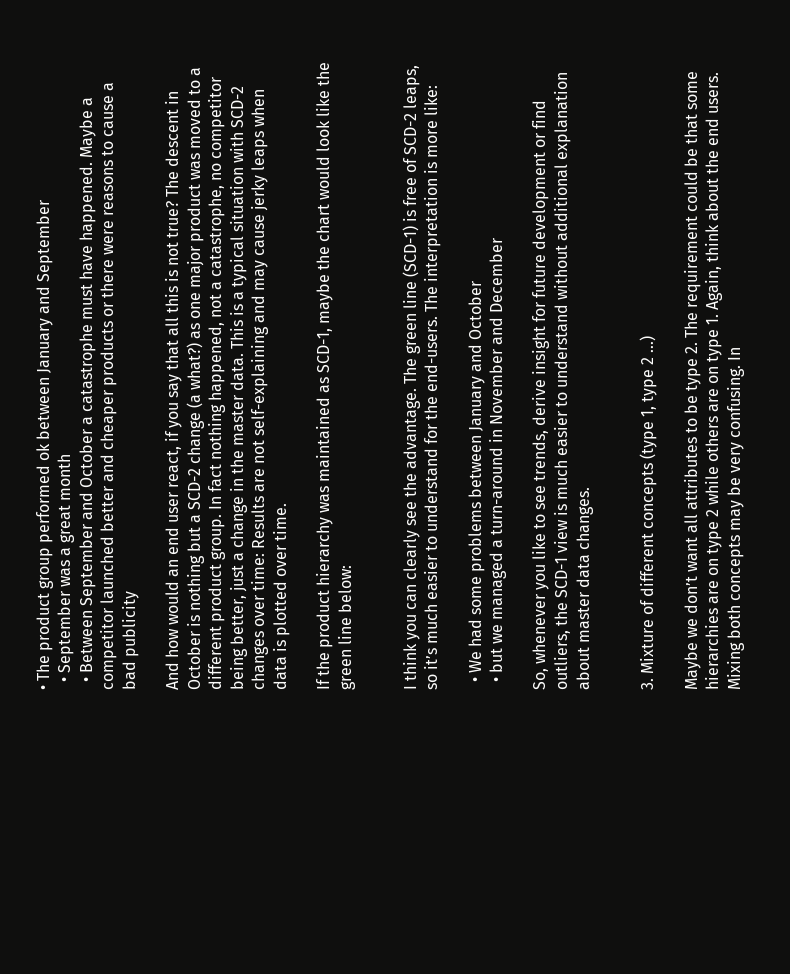• The product group performed ok between January and September
  • September was a great month
  • Between September and October a catastrophe must have happened. Maybe a competitor launched better and cheaper products or there were reasons to cause a bad publicity

And how would an end user react, if you say that all this is not true? The descent in October is nothing but a SCD-2 change (a what?) as one major product was moved to a different product group. In fact nothing happened, not a catastrophe, no competitor being better, just a change in the master data. This is a typical situation with SCD-2 changes over time: Results are not self-explaining and may cause jerky leaps when data is plotted over time.

If the product hierarchy was maintained as SCD-1, maybe the chart would look like the green line below:


I think you can clearly see the advantage. The green line (SCD-1) is free of SCD-2 leaps, so it’s much easier to understand for the end-users. The interpretation is more like:

  • We had some problems between January and October
  • but we managed a turn-around in November and December

So, whenever you like to see trends, derive insight for future development or find outliers, the SCD-1 view is much easier to understand without additional explanation about master data changes.


3. Mixture of different concepts (type 1, type 2 …)

Maybe we don’t want all attributes to be type 2. The requirement could be that some hierarchies are on type 2 while others are on type 1. Again, think about the end users. Mixing both concepts may be very confusing. In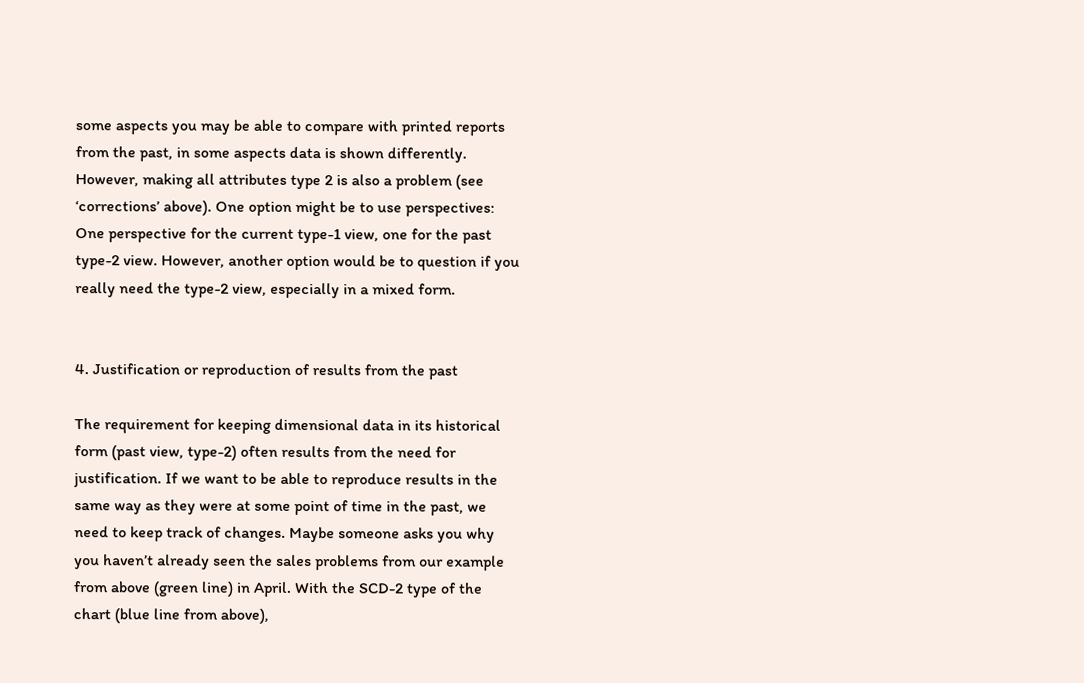some aspects you may be able to compare with printed reports from the past, in some aspects data is shown differently. However, making all attributes type 2 is also a problem (see ‘corrections’ above). One option might be to use perspectives: One perspective for the current type-1 view, one for the past type-2 view. However, another option would be to question if you really need the type-2 view, especially in a mixed form.


4. Justification or reproduction of results from the past

The requirement for keeping dimensional data in its historical form (past view, type-2) often results from the need for justification. If we want to be able to reproduce results in the same way as they were at some point of time in the past, we need to keep track of changes. Maybe someone asks you why you haven’t already seen the sales problems from our example from above (green line) in April. With the SCD-2 type of the chart (blue line from above),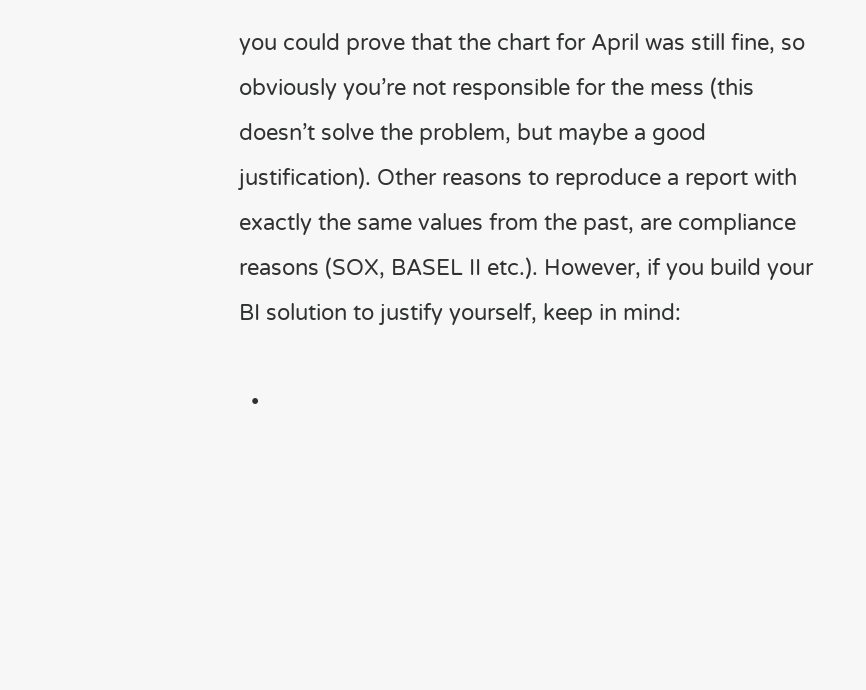you could prove that the chart for April was still fine, so obviously you’re not responsible for the mess (this doesn’t solve the problem, but maybe a good justification). Other reasons to reproduce a report with exactly the same values from the past, are compliance reasons (SOX, BASEL II etc.). However, if you build your BI solution to justify yourself, keep in mind:

  •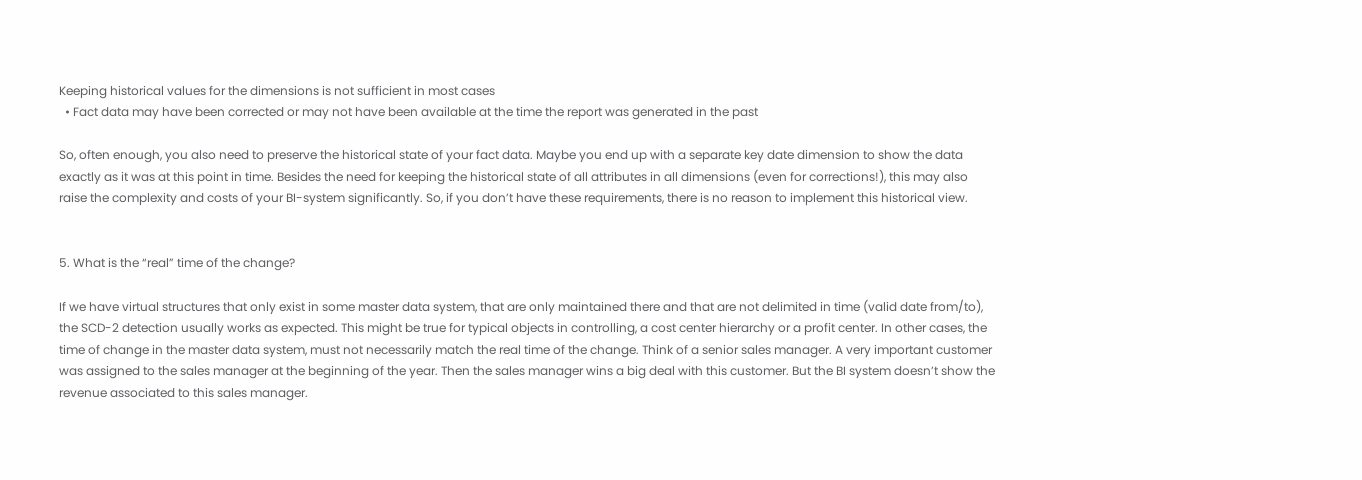Keeping historical values for the dimensions is not sufficient in most cases
  • Fact data may have been corrected or may not have been available at the time the report was generated in the past

So, often enough, you also need to preserve the historical state of your fact data. Maybe you end up with a separate key date dimension to show the data exactly as it was at this point in time. Besides the need for keeping the historical state of all attributes in all dimensions (even for corrections!), this may also raise the complexity and costs of your BI-system significantly. So, if you don’t have these requirements, there is no reason to implement this historical view.


5. What is the “real” time of the change?

If we have virtual structures that only exist in some master data system, that are only maintained there and that are not delimited in time (valid date from/to), the SCD-2 detection usually works as expected. This might be true for typical objects in controlling, a cost center hierarchy or a profit center. In other cases, the time of change in the master data system, must not necessarily match the real time of the change. Think of a senior sales manager. A very important customer was assigned to the sales manager at the beginning of the year. Then the sales manager wins a big deal with this customer. But the BI system doesn’t show the revenue associated to this sales manager.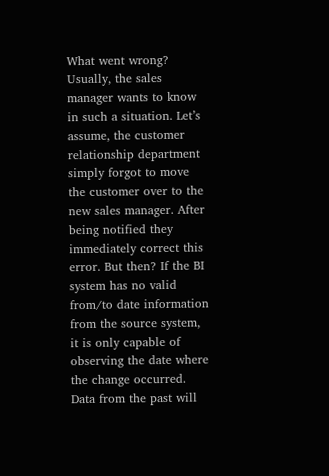What went wrong? Usually, the sales manager wants to know in such a situation. Let’s assume, the customer relationship department simply forgot to move the customer over to the new sales manager. After being notified they immediately correct this error. But then? If the BI system has no valid from/to date information from the source system, it is only capable of observing the date where the change occurred. Data from the past will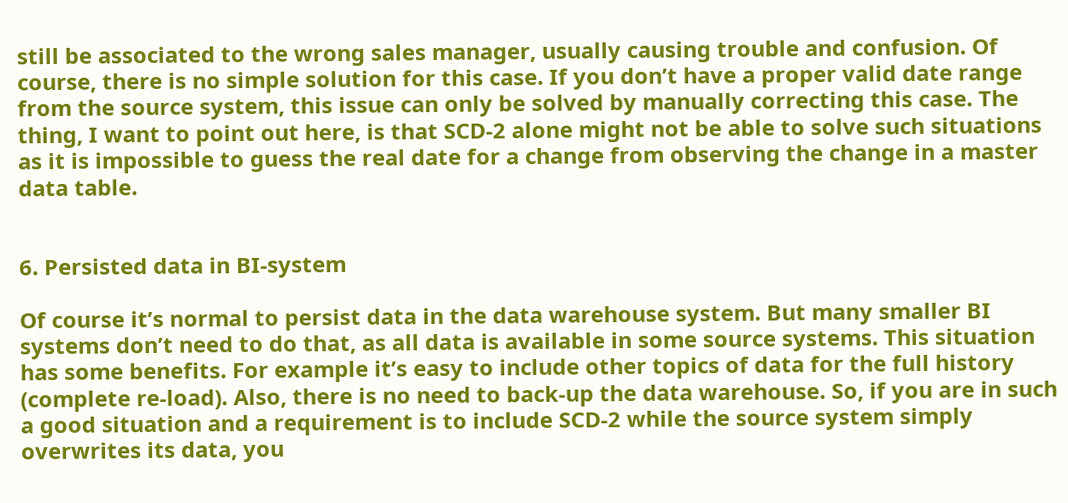still be associated to the wrong sales manager, usually causing trouble and confusion. Of course, there is no simple solution for this case. If you don’t have a proper valid date range from the source system, this issue can only be solved by manually correcting this case. The thing, I want to point out here, is that SCD-2 alone might not be able to solve such situations as it is impossible to guess the real date for a change from observing the change in a master data table.


6. Persisted data in BI-system

Of course it’s normal to persist data in the data warehouse system. But many smaller BI systems don’t need to do that, as all data is available in some source systems. This situation has some benefits. For example it’s easy to include other topics of data for the full history (complete re-load). Also, there is no need to back-up the data warehouse. So, if you are in such a good situation and a requirement is to include SCD-2 while the source system simply overwrites its data, you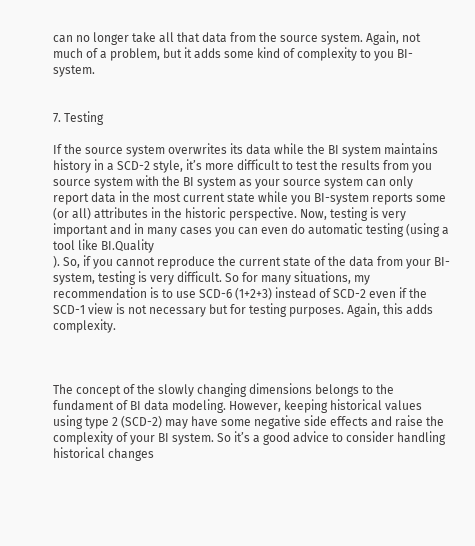can no longer take all that data from the source system. Again, not much of a problem, but it adds some kind of complexity to you BI-system.


7. Testing

If the source system overwrites its data while the BI system maintains history in a SCD-2 style, it’s more difficult to test the results from you source system with the BI system as your source system can only report data in the most current state while you BI-system reports some (or all) attributes in the historic perspective. Now, testing is very important and in many cases you can even do automatic testing (using a tool like BI.Quality
). So, if you cannot reproduce the current state of the data from your BI-system, testing is very difficult. So for many situations, my recommendation is to use SCD-6 (1+2+3) instead of SCD-2 even if the SCD-1 view is not necessary but for testing purposes. Again, this adds complexity.



The concept of the slowly changing dimensions belongs to the fundament of BI data modeling. However, keeping historical values using type 2 (SCD-2) may have some negative side effects and raise the complexity of your BI system. So it’s a good advice to consider handling historical changes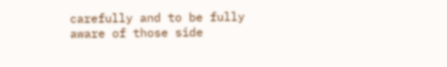carefully and to be fully aware of those side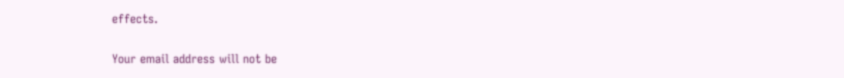effects.

Your email address will not be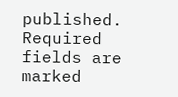published. Required fields are marked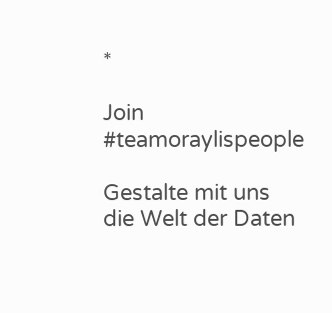*

Join #teamoraylispeople

Gestalte mit uns
die Welt der Daten